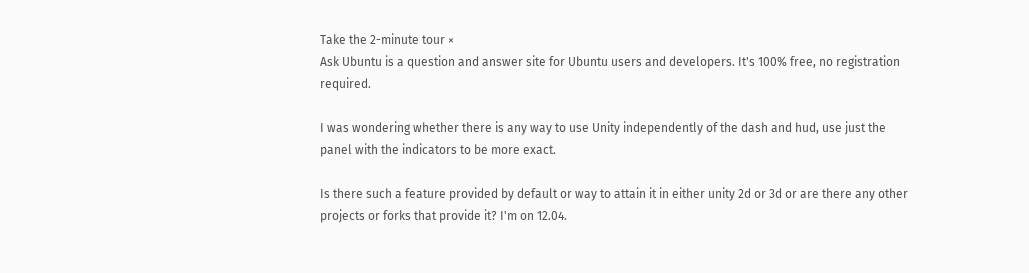Take the 2-minute tour ×
Ask Ubuntu is a question and answer site for Ubuntu users and developers. It's 100% free, no registration required.

I was wondering whether there is any way to use Unity independently of the dash and hud, use just the panel with the indicators to be more exact.

Is there such a feature provided by default or way to attain it in either unity 2d or 3d or are there any other projects or forks that provide it? I'm on 12.04.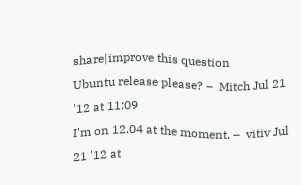share|improve this question
Ubuntu release please? –  Mitch Jul 21 '12 at 11:09
I'm on 12.04 at the moment. –  vitiv Jul 21 '12 at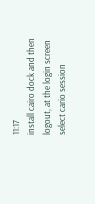11:17
install cairo dock and then logout, at the login screen select cario session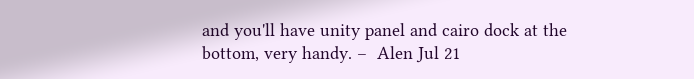and you'll have unity panel and cairo dock at the bottom, very handy. –  Alen Jul 21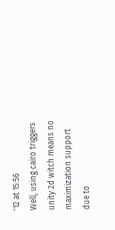'12 at 15:56
Well, using cairo triggers unity 2d witch means no maximization support due to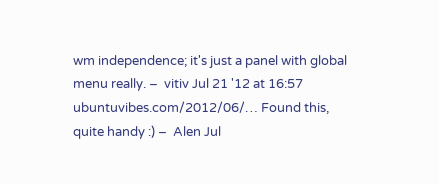wm independence; it's just a panel with global menu really. –  vitiv Jul 21 '12 at 16:57
ubuntuvibes.com/2012/06/… Found this, quite handy :) –  Alen Jul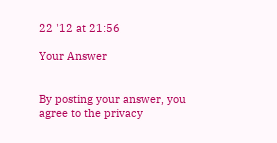22 '12 at 21:56

Your Answer


By posting your answer, you agree to the privacy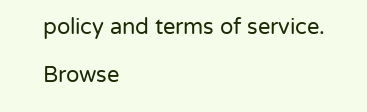policy and terms of service.

Browse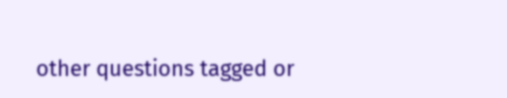other questions tagged or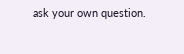ask your own question.